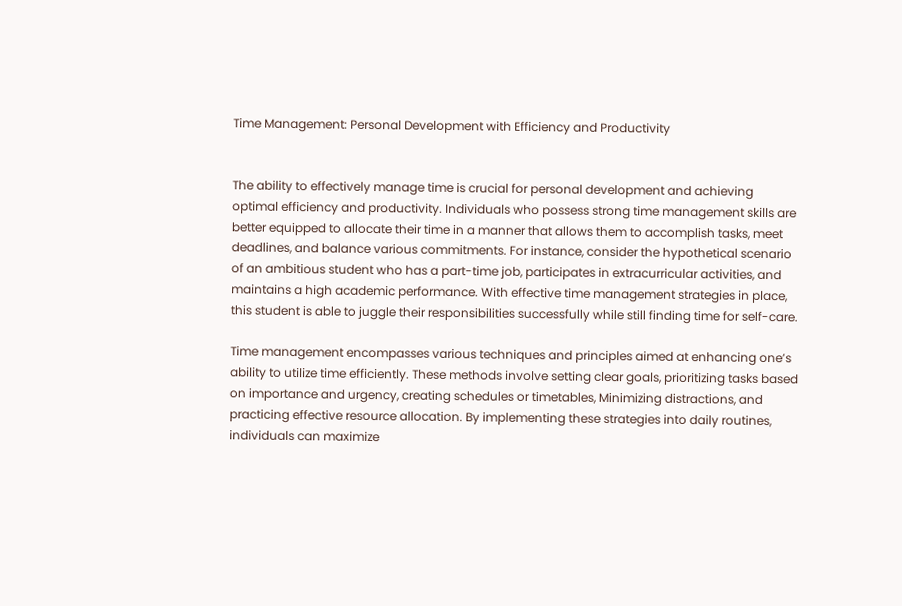Time Management: Personal Development with Efficiency and Productivity


The ability to effectively manage time is crucial for personal development and achieving optimal efficiency and productivity. Individuals who possess strong time management skills are better equipped to allocate their time in a manner that allows them to accomplish tasks, meet deadlines, and balance various commitments. For instance, consider the hypothetical scenario of an ambitious student who has a part-time job, participates in extracurricular activities, and maintains a high academic performance. With effective time management strategies in place, this student is able to juggle their responsibilities successfully while still finding time for self-care.

Time management encompasses various techniques and principles aimed at enhancing one’s ability to utilize time efficiently. These methods involve setting clear goals, prioritizing tasks based on importance and urgency, creating schedules or timetables, Minimizing distractions, and practicing effective resource allocation. By implementing these strategies into daily routines, individuals can maximize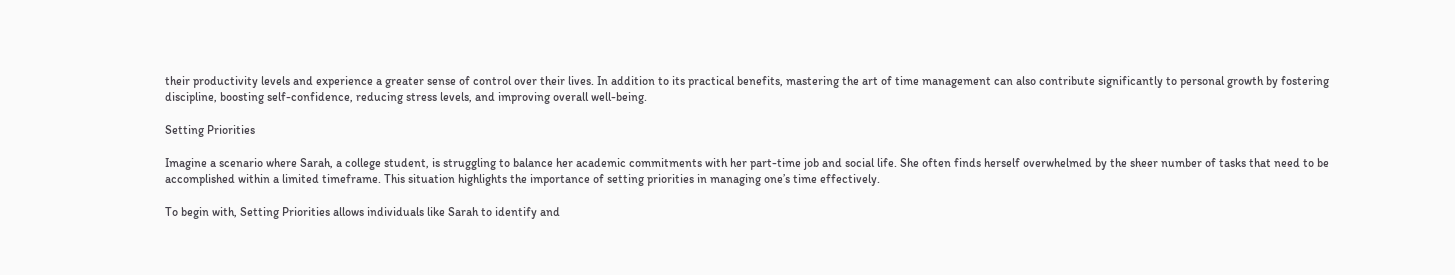their productivity levels and experience a greater sense of control over their lives. In addition to its practical benefits, mastering the art of time management can also contribute significantly to personal growth by fostering discipline, boosting self-confidence, reducing stress levels, and improving overall well-being.

Setting Priorities

Imagine a scenario where Sarah, a college student, is struggling to balance her academic commitments with her part-time job and social life. She often finds herself overwhelmed by the sheer number of tasks that need to be accomplished within a limited timeframe. This situation highlights the importance of setting priorities in managing one’s time effectively.

To begin with, Setting Priorities allows individuals like Sarah to identify and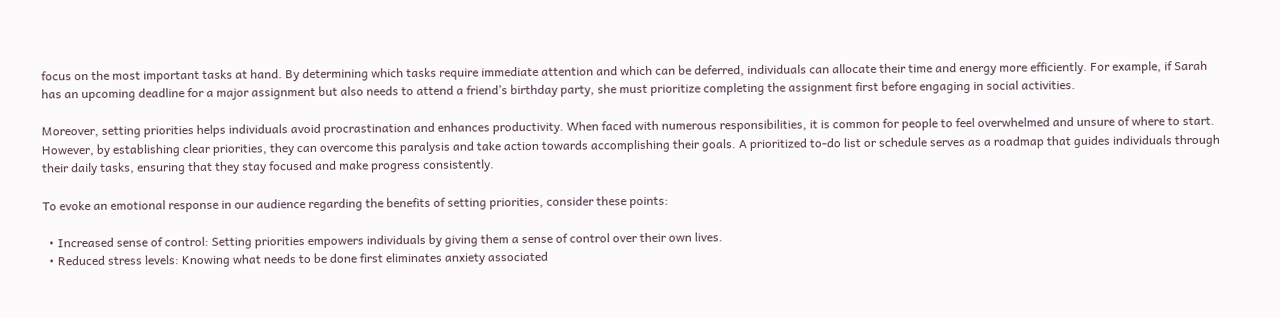focus on the most important tasks at hand. By determining which tasks require immediate attention and which can be deferred, individuals can allocate their time and energy more efficiently. For example, if Sarah has an upcoming deadline for a major assignment but also needs to attend a friend’s birthday party, she must prioritize completing the assignment first before engaging in social activities.

Moreover, setting priorities helps individuals avoid procrastination and enhances productivity. When faced with numerous responsibilities, it is common for people to feel overwhelmed and unsure of where to start. However, by establishing clear priorities, they can overcome this paralysis and take action towards accomplishing their goals. A prioritized to-do list or schedule serves as a roadmap that guides individuals through their daily tasks, ensuring that they stay focused and make progress consistently.

To evoke an emotional response in our audience regarding the benefits of setting priorities, consider these points:

  • Increased sense of control: Setting priorities empowers individuals by giving them a sense of control over their own lives.
  • Reduced stress levels: Knowing what needs to be done first eliminates anxiety associated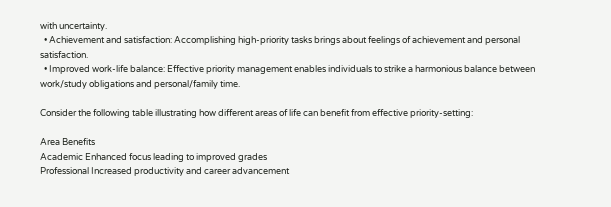with uncertainty.
  • Achievement and satisfaction: Accomplishing high-priority tasks brings about feelings of achievement and personal satisfaction.
  • Improved work-life balance: Effective priority management enables individuals to strike a harmonious balance between work/study obligations and personal/family time.

Consider the following table illustrating how different areas of life can benefit from effective priority-setting:

Area Benefits
Academic Enhanced focus leading to improved grades
Professional Increased productivity and career advancement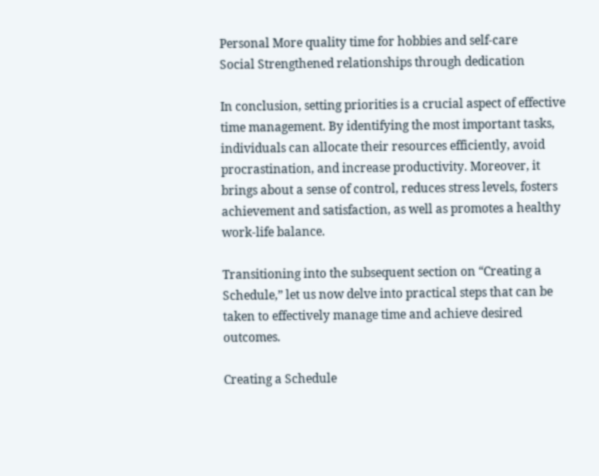Personal More quality time for hobbies and self-care
Social Strengthened relationships through dedication

In conclusion, setting priorities is a crucial aspect of effective time management. By identifying the most important tasks, individuals can allocate their resources efficiently, avoid procrastination, and increase productivity. Moreover, it brings about a sense of control, reduces stress levels, fosters achievement and satisfaction, as well as promotes a healthy work-life balance.

Transitioning into the subsequent section on “Creating a Schedule,” let us now delve into practical steps that can be taken to effectively manage time and achieve desired outcomes.

Creating a Schedule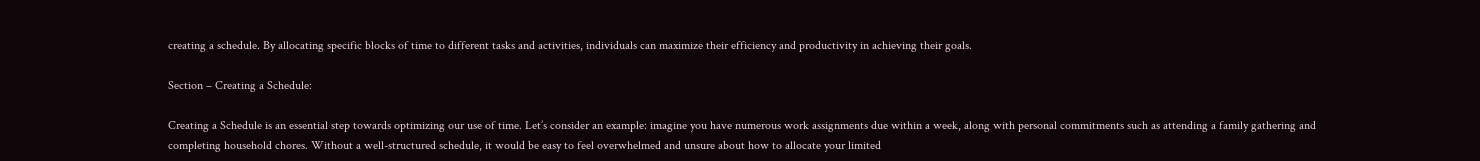creating a schedule. By allocating specific blocks of time to different tasks and activities, individuals can maximize their efficiency and productivity in achieving their goals.

Section – Creating a Schedule:

Creating a Schedule is an essential step towards optimizing our use of time. Let’s consider an example: imagine you have numerous work assignments due within a week, along with personal commitments such as attending a family gathering and completing household chores. Without a well-structured schedule, it would be easy to feel overwhelmed and unsure about how to allocate your limited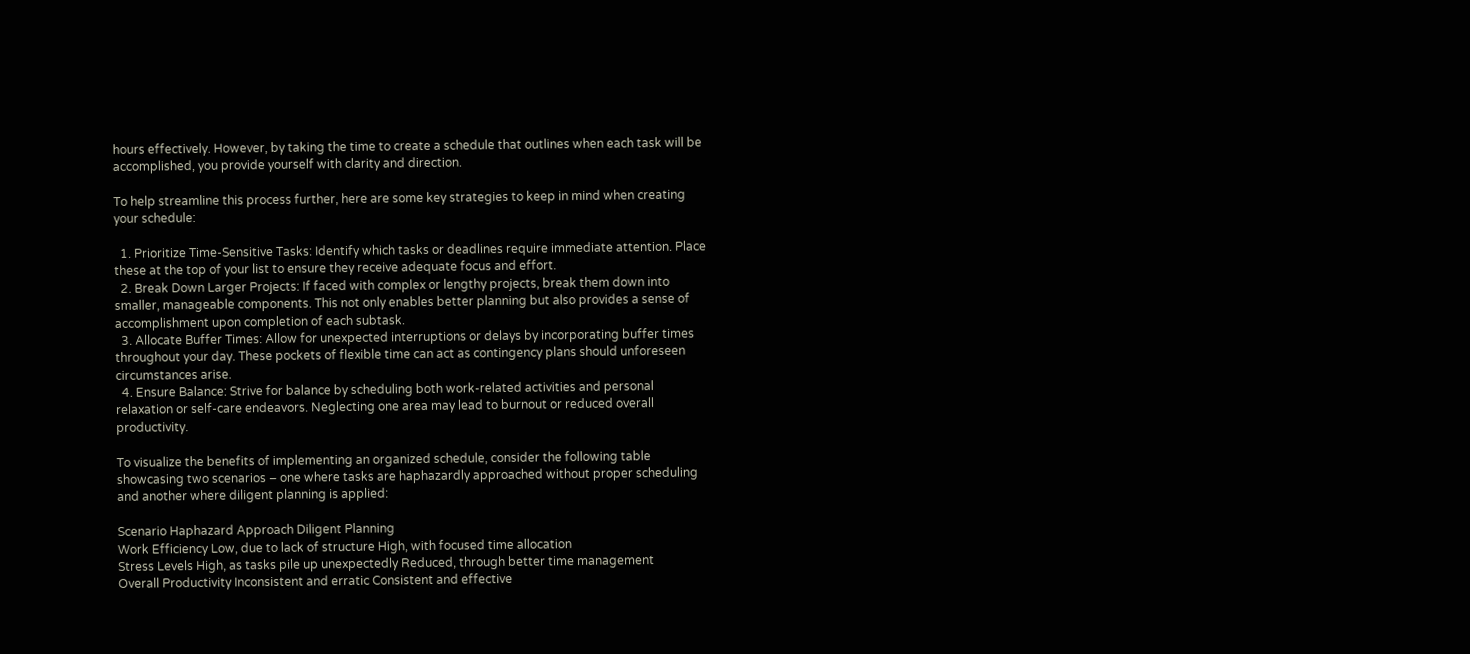hours effectively. However, by taking the time to create a schedule that outlines when each task will be accomplished, you provide yourself with clarity and direction.

To help streamline this process further, here are some key strategies to keep in mind when creating your schedule:

  1. Prioritize Time-Sensitive Tasks: Identify which tasks or deadlines require immediate attention. Place these at the top of your list to ensure they receive adequate focus and effort.
  2. Break Down Larger Projects: If faced with complex or lengthy projects, break them down into smaller, manageable components. This not only enables better planning but also provides a sense of accomplishment upon completion of each subtask.
  3. Allocate Buffer Times: Allow for unexpected interruptions or delays by incorporating buffer times throughout your day. These pockets of flexible time can act as contingency plans should unforeseen circumstances arise.
  4. Ensure Balance: Strive for balance by scheduling both work-related activities and personal relaxation or self-care endeavors. Neglecting one area may lead to burnout or reduced overall productivity.

To visualize the benefits of implementing an organized schedule, consider the following table showcasing two scenarios – one where tasks are haphazardly approached without proper scheduling and another where diligent planning is applied:

Scenario Haphazard Approach Diligent Planning
Work Efficiency Low, due to lack of structure High, with focused time allocation
Stress Levels High, as tasks pile up unexpectedly Reduced, through better time management
Overall Productivity Inconsistent and erratic Consistent and effective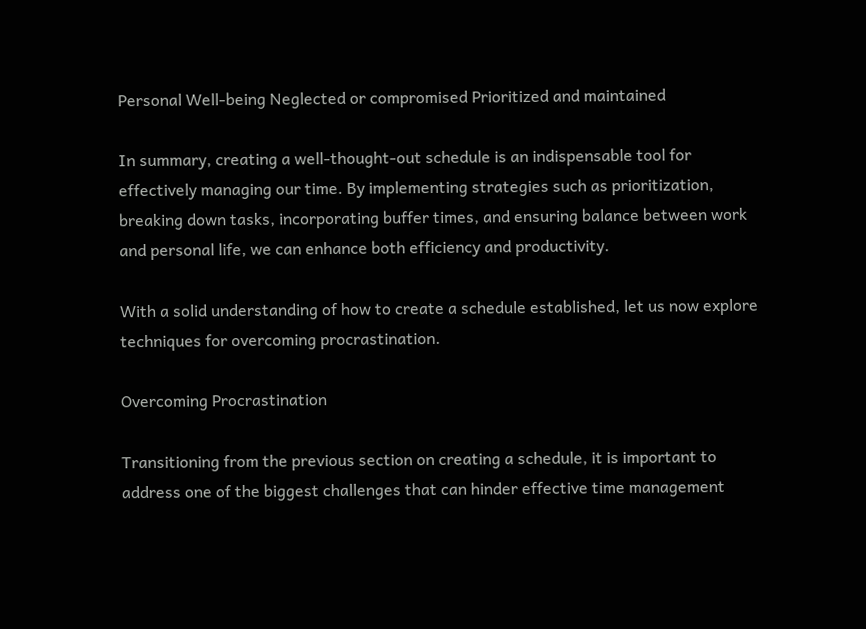Personal Well-being Neglected or compromised Prioritized and maintained

In summary, creating a well-thought-out schedule is an indispensable tool for effectively managing our time. By implementing strategies such as prioritization, breaking down tasks, incorporating buffer times, and ensuring balance between work and personal life, we can enhance both efficiency and productivity.

With a solid understanding of how to create a schedule established, let us now explore techniques for overcoming procrastination.

Overcoming Procrastination

Transitioning from the previous section on creating a schedule, it is important to address one of the biggest challenges that can hinder effective time management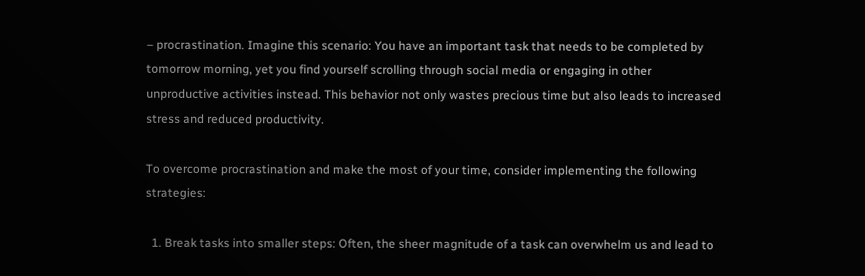– procrastination. Imagine this scenario: You have an important task that needs to be completed by tomorrow morning, yet you find yourself scrolling through social media or engaging in other unproductive activities instead. This behavior not only wastes precious time but also leads to increased stress and reduced productivity.

To overcome procrastination and make the most of your time, consider implementing the following strategies:

  1. Break tasks into smaller steps: Often, the sheer magnitude of a task can overwhelm us and lead to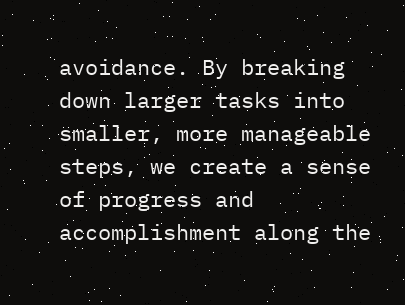avoidance. By breaking down larger tasks into smaller, more manageable steps, we create a sense of progress and accomplishment along the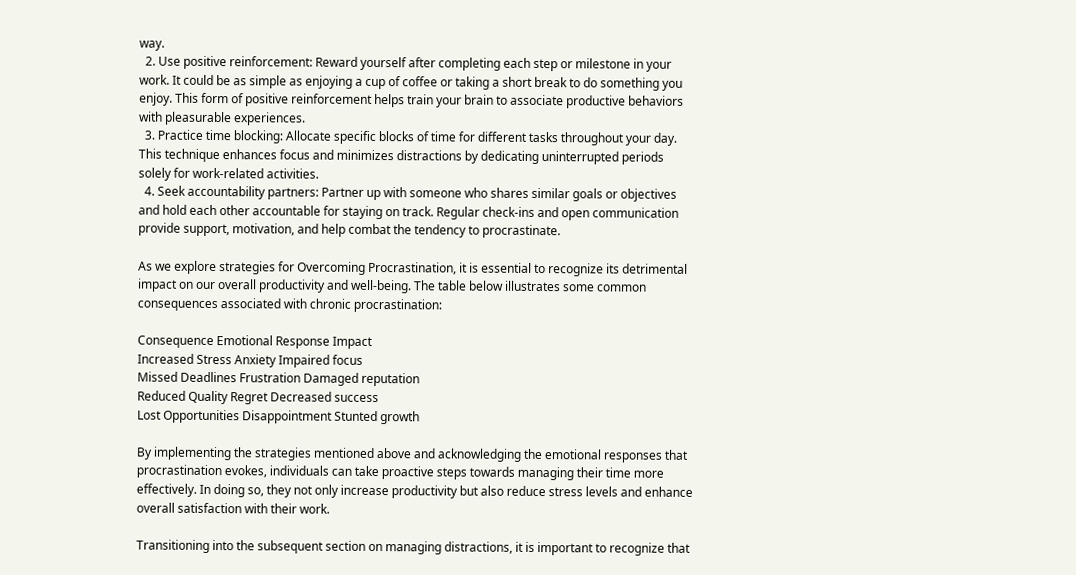way.
  2. Use positive reinforcement: Reward yourself after completing each step or milestone in your work. It could be as simple as enjoying a cup of coffee or taking a short break to do something you enjoy. This form of positive reinforcement helps train your brain to associate productive behaviors with pleasurable experiences.
  3. Practice time blocking: Allocate specific blocks of time for different tasks throughout your day. This technique enhances focus and minimizes distractions by dedicating uninterrupted periods solely for work-related activities.
  4. Seek accountability partners: Partner up with someone who shares similar goals or objectives and hold each other accountable for staying on track. Regular check-ins and open communication provide support, motivation, and help combat the tendency to procrastinate.

As we explore strategies for Overcoming Procrastination, it is essential to recognize its detrimental impact on our overall productivity and well-being. The table below illustrates some common consequences associated with chronic procrastination:

Consequence Emotional Response Impact
Increased Stress Anxiety Impaired focus
Missed Deadlines Frustration Damaged reputation
Reduced Quality Regret Decreased success
Lost Opportunities Disappointment Stunted growth

By implementing the strategies mentioned above and acknowledging the emotional responses that procrastination evokes, individuals can take proactive steps towards managing their time more effectively. In doing so, they not only increase productivity but also reduce stress levels and enhance overall satisfaction with their work.

Transitioning into the subsequent section on managing distractions, it is important to recognize that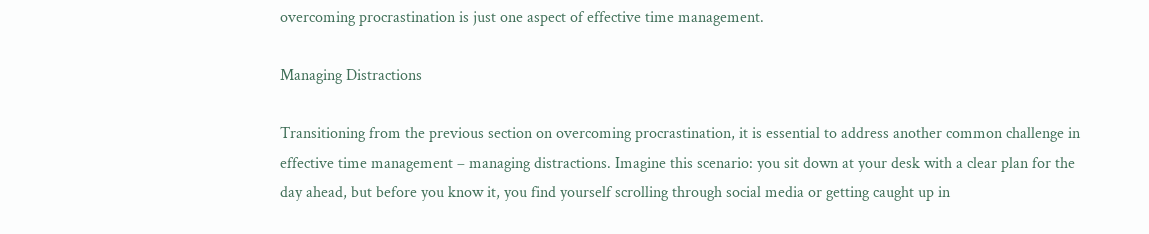overcoming procrastination is just one aspect of effective time management.

Managing Distractions

Transitioning from the previous section on overcoming procrastination, it is essential to address another common challenge in effective time management – managing distractions. Imagine this scenario: you sit down at your desk with a clear plan for the day ahead, but before you know it, you find yourself scrolling through social media or getting caught up in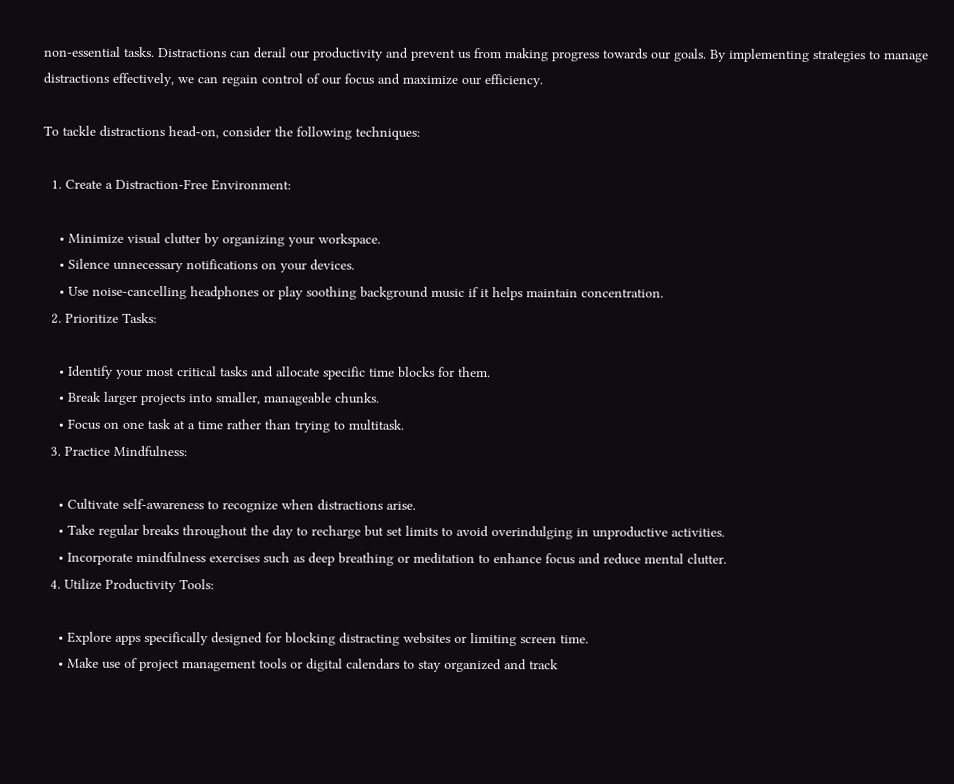non-essential tasks. Distractions can derail our productivity and prevent us from making progress towards our goals. By implementing strategies to manage distractions effectively, we can regain control of our focus and maximize our efficiency.

To tackle distractions head-on, consider the following techniques:

  1. Create a Distraction-Free Environment:

    • Minimize visual clutter by organizing your workspace.
    • Silence unnecessary notifications on your devices.
    • Use noise-cancelling headphones or play soothing background music if it helps maintain concentration.
  2. Prioritize Tasks:

    • Identify your most critical tasks and allocate specific time blocks for them.
    • Break larger projects into smaller, manageable chunks.
    • Focus on one task at a time rather than trying to multitask.
  3. Practice Mindfulness:

    • Cultivate self-awareness to recognize when distractions arise.
    • Take regular breaks throughout the day to recharge but set limits to avoid overindulging in unproductive activities.
    • Incorporate mindfulness exercises such as deep breathing or meditation to enhance focus and reduce mental clutter.
  4. Utilize Productivity Tools:

    • Explore apps specifically designed for blocking distracting websites or limiting screen time.
    • Make use of project management tools or digital calendars to stay organized and track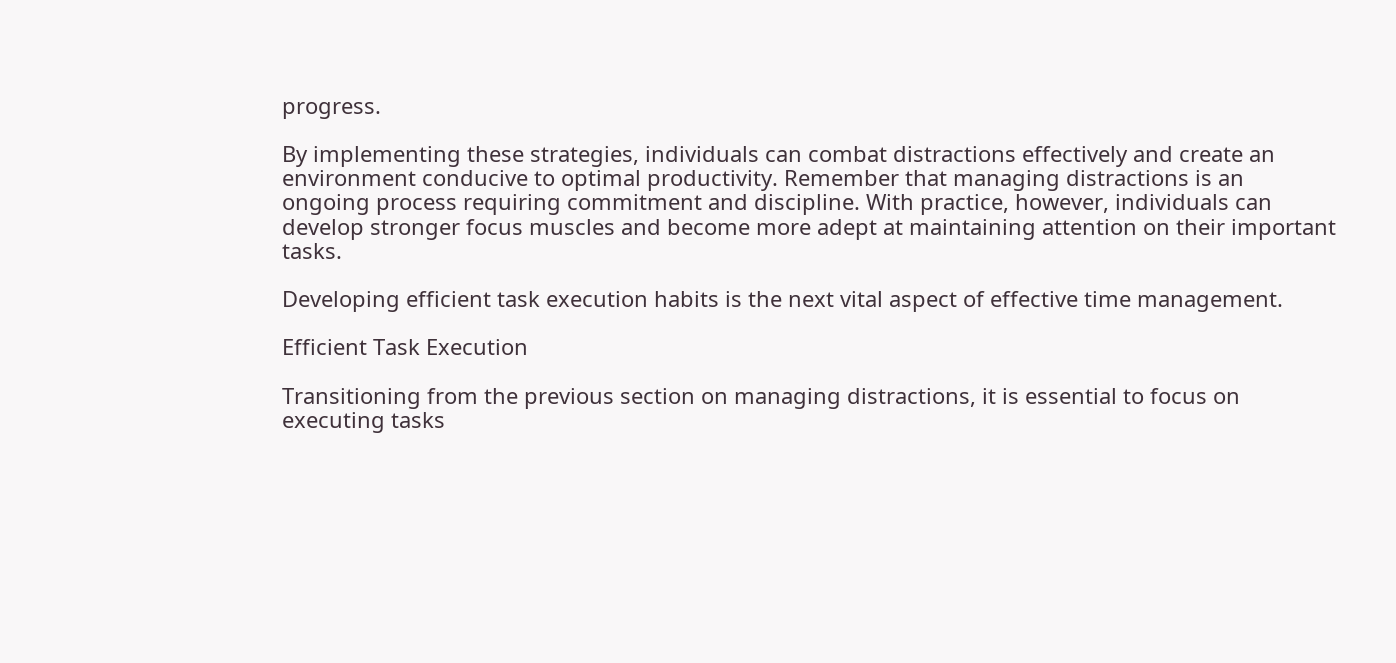progress.

By implementing these strategies, individuals can combat distractions effectively and create an environment conducive to optimal productivity. Remember that managing distractions is an ongoing process requiring commitment and discipline. With practice, however, individuals can develop stronger focus muscles and become more adept at maintaining attention on their important tasks.

Developing efficient task execution habits is the next vital aspect of effective time management.

Efficient Task Execution

Transitioning from the previous section on managing distractions, it is essential to focus on executing tasks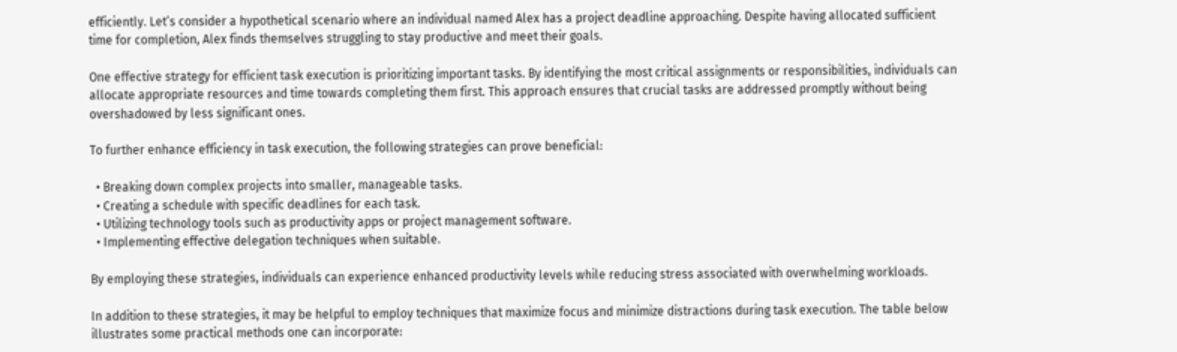efficiently. Let’s consider a hypothetical scenario where an individual named Alex has a project deadline approaching. Despite having allocated sufficient time for completion, Alex finds themselves struggling to stay productive and meet their goals.

One effective strategy for efficient task execution is prioritizing important tasks. By identifying the most critical assignments or responsibilities, individuals can allocate appropriate resources and time towards completing them first. This approach ensures that crucial tasks are addressed promptly without being overshadowed by less significant ones.

To further enhance efficiency in task execution, the following strategies can prove beneficial:

  • Breaking down complex projects into smaller, manageable tasks.
  • Creating a schedule with specific deadlines for each task.
  • Utilizing technology tools such as productivity apps or project management software.
  • Implementing effective delegation techniques when suitable.

By employing these strategies, individuals can experience enhanced productivity levels while reducing stress associated with overwhelming workloads.

In addition to these strategies, it may be helpful to employ techniques that maximize focus and minimize distractions during task execution. The table below illustrates some practical methods one can incorporate: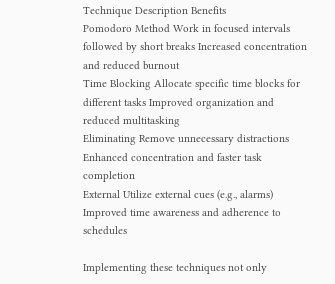Technique Description Benefits
Pomodoro Method Work in focused intervals followed by short breaks Increased concentration and reduced burnout
Time Blocking Allocate specific time blocks for different tasks Improved organization and reduced multitasking
Eliminating Remove unnecessary distractions Enhanced concentration and faster task completion
External Utilize external cues (e.g., alarms) Improved time awareness and adherence to schedules

Implementing these techniques not only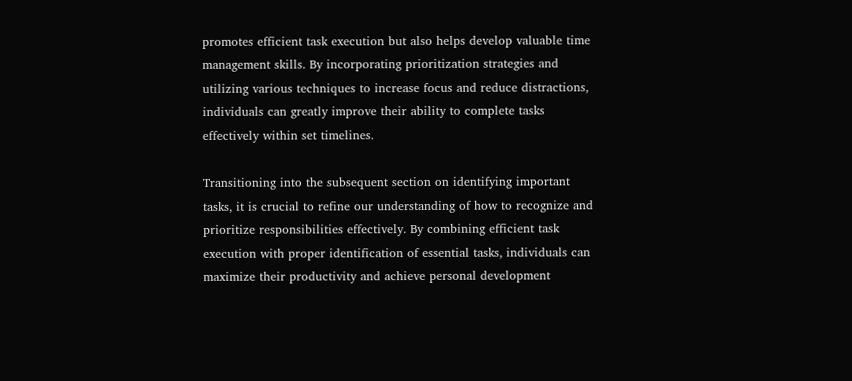promotes efficient task execution but also helps develop valuable time management skills. By incorporating prioritization strategies and utilizing various techniques to increase focus and reduce distractions, individuals can greatly improve their ability to complete tasks effectively within set timelines.

Transitioning into the subsequent section on identifying important tasks, it is crucial to refine our understanding of how to recognize and prioritize responsibilities effectively. By combining efficient task execution with proper identification of essential tasks, individuals can maximize their productivity and achieve personal development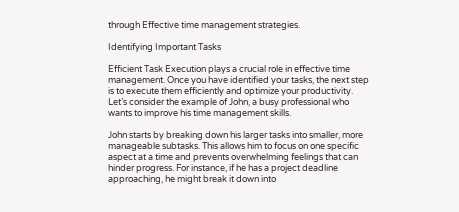through Effective time management strategies.

Identifying Important Tasks

Efficient Task Execution plays a crucial role in effective time management. Once you have identified your tasks, the next step is to execute them efficiently and optimize your productivity. Let’s consider the example of John, a busy professional who wants to improve his time management skills.

John starts by breaking down his larger tasks into smaller, more manageable subtasks. This allows him to focus on one specific aspect at a time and prevents overwhelming feelings that can hinder progress. For instance, if he has a project deadline approaching, he might break it down into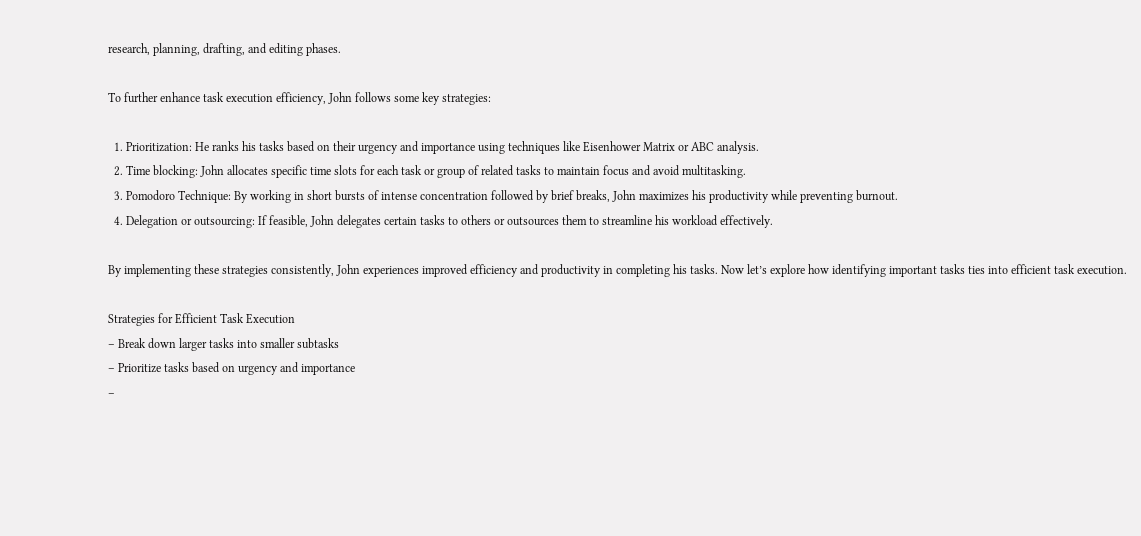research, planning, drafting, and editing phases.

To further enhance task execution efficiency, John follows some key strategies:

  1. Prioritization: He ranks his tasks based on their urgency and importance using techniques like Eisenhower Matrix or ABC analysis.
  2. Time blocking: John allocates specific time slots for each task or group of related tasks to maintain focus and avoid multitasking.
  3. Pomodoro Technique: By working in short bursts of intense concentration followed by brief breaks, John maximizes his productivity while preventing burnout.
  4. Delegation or outsourcing: If feasible, John delegates certain tasks to others or outsources them to streamline his workload effectively.

By implementing these strategies consistently, John experiences improved efficiency and productivity in completing his tasks. Now let’s explore how identifying important tasks ties into efficient task execution.

Strategies for Efficient Task Execution
– Break down larger tasks into smaller subtasks
– Prioritize tasks based on urgency and importance
–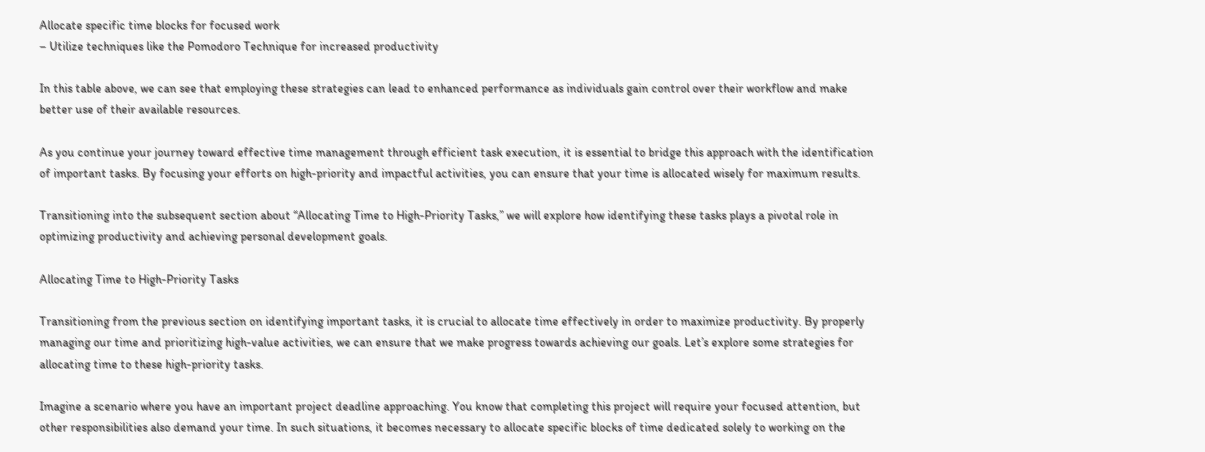Allocate specific time blocks for focused work
– Utilize techniques like the Pomodoro Technique for increased productivity

In this table above, we can see that employing these strategies can lead to enhanced performance as individuals gain control over their workflow and make better use of their available resources.

As you continue your journey toward effective time management through efficient task execution, it is essential to bridge this approach with the identification of important tasks. By focusing your efforts on high-priority and impactful activities, you can ensure that your time is allocated wisely for maximum results.

Transitioning into the subsequent section about “Allocating Time to High-Priority Tasks,” we will explore how identifying these tasks plays a pivotal role in optimizing productivity and achieving personal development goals.

Allocating Time to High-Priority Tasks

Transitioning from the previous section on identifying important tasks, it is crucial to allocate time effectively in order to maximize productivity. By properly managing our time and prioritizing high-value activities, we can ensure that we make progress towards achieving our goals. Let’s explore some strategies for allocating time to these high-priority tasks.

Imagine a scenario where you have an important project deadline approaching. You know that completing this project will require your focused attention, but other responsibilities also demand your time. In such situations, it becomes necessary to allocate specific blocks of time dedicated solely to working on the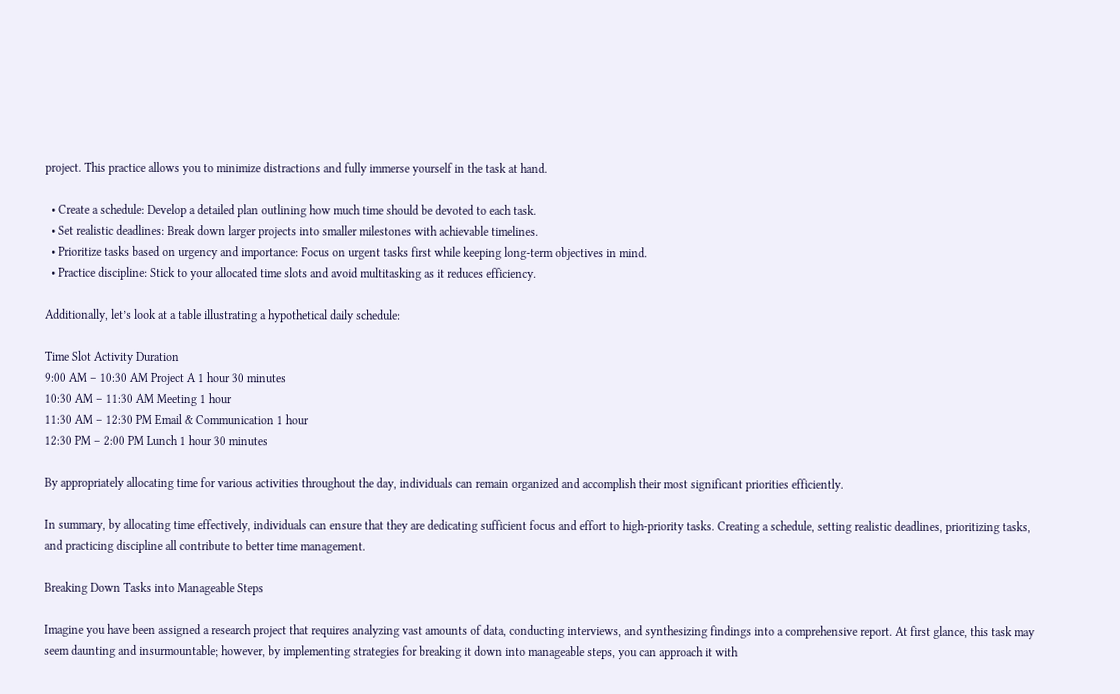project. This practice allows you to minimize distractions and fully immerse yourself in the task at hand.

  • Create a schedule: Develop a detailed plan outlining how much time should be devoted to each task.
  • Set realistic deadlines: Break down larger projects into smaller milestones with achievable timelines.
  • Prioritize tasks based on urgency and importance: Focus on urgent tasks first while keeping long-term objectives in mind.
  • Practice discipline: Stick to your allocated time slots and avoid multitasking as it reduces efficiency.

Additionally, let’s look at a table illustrating a hypothetical daily schedule:

Time Slot Activity Duration
9:00 AM – 10:30 AM Project A 1 hour 30 minutes
10:30 AM – 11:30 AM Meeting 1 hour
11:30 AM – 12:30 PM Email & Communication 1 hour
12:30 PM – 2:00 PM Lunch 1 hour 30 minutes

By appropriately allocating time for various activities throughout the day, individuals can remain organized and accomplish their most significant priorities efficiently.

In summary, by allocating time effectively, individuals can ensure that they are dedicating sufficient focus and effort to high-priority tasks. Creating a schedule, setting realistic deadlines, prioritizing tasks, and practicing discipline all contribute to better time management.

Breaking Down Tasks into Manageable Steps

Imagine you have been assigned a research project that requires analyzing vast amounts of data, conducting interviews, and synthesizing findings into a comprehensive report. At first glance, this task may seem daunting and insurmountable; however, by implementing strategies for breaking it down into manageable steps, you can approach it with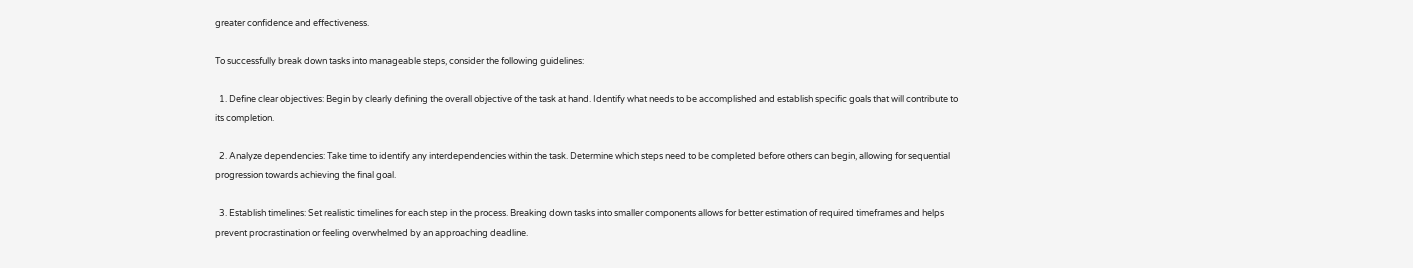greater confidence and effectiveness.

To successfully break down tasks into manageable steps, consider the following guidelines:

  1. Define clear objectives: Begin by clearly defining the overall objective of the task at hand. Identify what needs to be accomplished and establish specific goals that will contribute to its completion.

  2. Analyze dependencies: Take time to identify any interdependencies within the task. Determine which steps need to be completed before others can begin, allowing for sequential progression towards achieving the final goal.

  3. Establish timelines: Set realistic timelines for each step in the process. Breaking down tasks into smaller components allows for better estimation of required timeframes and helps prevent procrastination or feeling overwhelmed by an approaching deadline.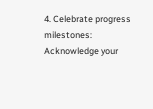4. Celebrate progress milestones: Acknowledge your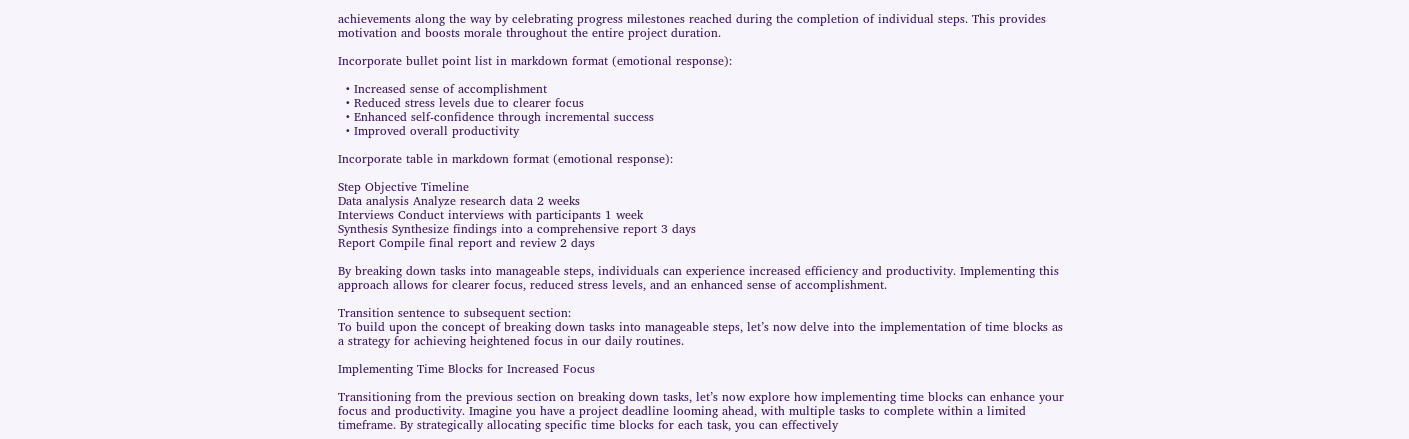achievements along the way by celebrating progress milestones reached during the completion of individual steps. This provides motivation and boosts morale throughout the entire project duration.

Incorporate bullet point list in markdown format (emotional response):

  • Increased sense of accomplishment
  • Reduced stress levels due to clearer focus
  • Enhanced self-confidence through incremental success
  • Improved overall productivity

Incorporate table in markdown format (emotional response):

Step Objective Timeline
Data analysis Analyze research data 2 weeks
Interviews Conduct interviews with participants 1 week
Synthesis Synthesize findings into a comprehensive report 3 days
Report Compile final report and review 2 days

By breaking down tasks into manageable steps, individuals can experience increased efficiency and productivity. Implementing this approach allows for clearer focus, reduced stress levels, and an enhanced sense of accomplishment.

Transition sentence to subsequent section:
To build upon the concept of breaking down tasks into manageable steps, let’s now delve into the implementation of time blocks as a strategy for achieving heightened focus in our daily routines.

Implementing Time Blocks for Increased Focus

Transitioning from the previous section on breaking down tasks, let’s now explore how implementing time blocks can enhance your focus and productivity. Imagine you have a project deadline looming ahead, with multiple tasks to complete within a limited timeframe. By strategically allocating specific time blocks for each task, you can effectively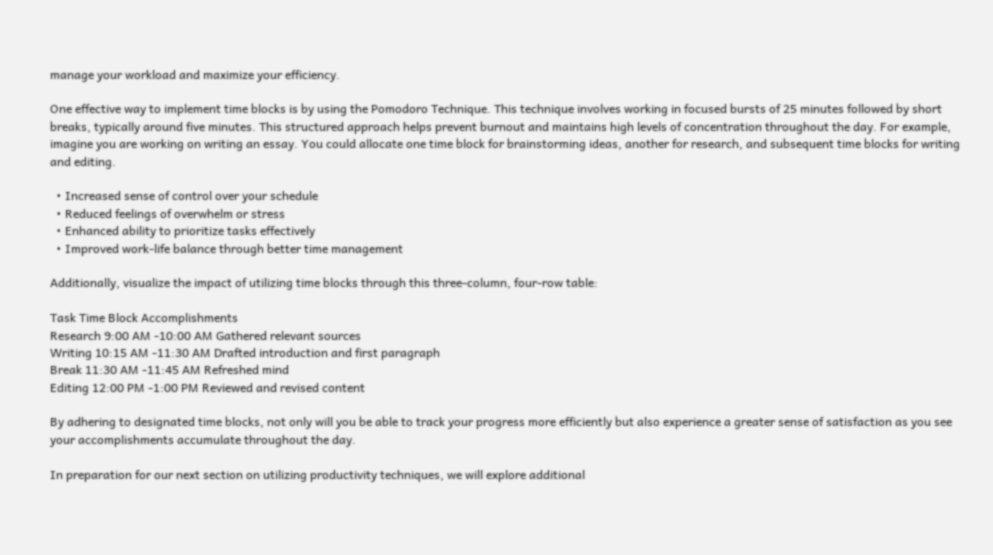manage your workload and maximize your efficiency.

One effective way to implement time blocks is by using the Pomodoro Technique. This technique involves working in focused bursts of 25 minutes followed by short breaks, typically around five minutes. This structured approach helps prevent burnout and maintains high levels of concentration throughout the day. For example, imagine you are working on writing an essay. You could allocate one time block for brainstorming ideas, another for research, and subsequent time blocks for writing and editing.

  • Increased sense of control over your schedule
  • Reduced feelings of overwhelm or stress
  • Enhanced ability to prioritize tasks effectively
  • Improved work-life balance through better time management

Additionally, visualize the impact of utilizing time blocks through this three-column, four-row table:

Task Time Block Accomplishments
Research 9:00 AM -10:00 AM Gathered relevant sources
Writing 10:15 AM -11:30 AM Drafted introduction and first paragraph
Break 11:30 AM -11:45 AM Refreshed mind
Editing 12:00 PM -1:00 PM Reviewed and revised content

By adhering to designated time blocks, not only will you be able to track your progress more efficiently but also experience a greater sense of satisfaction as you see your accomplishments accumulate throughout the day.

In preparation for our next section on utilizing productivity techniques, we will explore additional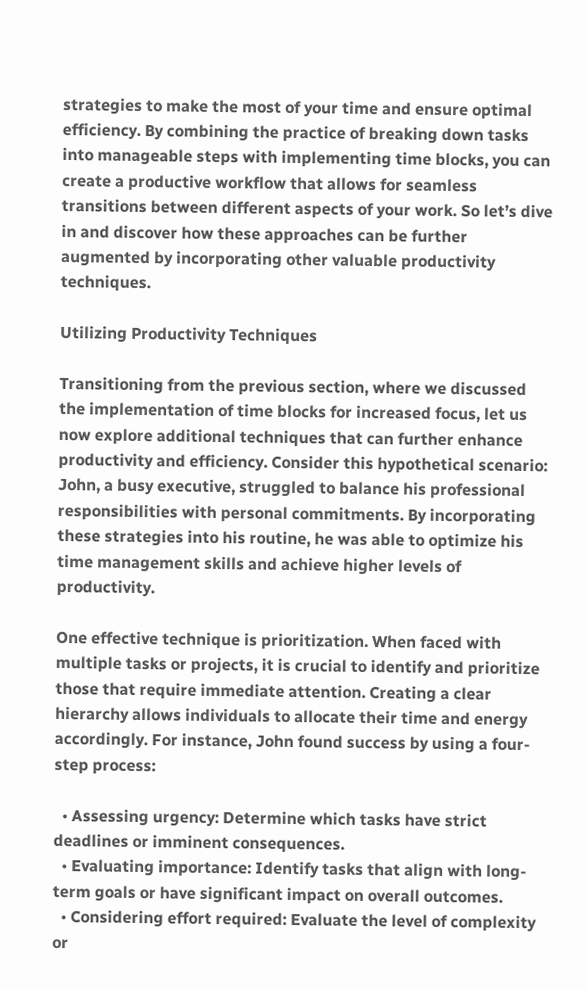strategies to make the most of your time and ensure optimal efficiency. By combining the practice of breaking down tasks into manageable steps with implementing time blocks, you can create a productive workflow that allows for seamless transitions between different aspects of your work. So let’s dive in and discover how these approaches can be further augmented by incorporating other valuable productivity techniques.

Utilizing Productivity Techniques

Transitioning from the previous section, where we discussed the implementation of time blocks for increased focus, let us now explore additional techniques that can further enhance productivity and efficiency. Consider this hypothetical scenario: John, a busy executive, struggled to balance his professional responsibilities with personal commitments. By incorporating these strategies into his routine, he was able to optimize his time management skills and achieve higher levels of productivity.

One effective technique is prioritization. When faced with multiple tasks or projects, it is crucial to identify and prioritize those that require immediate attention. Creating a clear hierarchy allows individuals to allocate their time and energy accordingly. For instance, John found success by using a four-step process:

  • Assessing urgency: Determine which tasks have strict deadlines or imminent consequences.
  • Evaluating importance: Identify tasks that align with long-term goals or have significant impact on overall outcomes.
  • Considering effort required: Evaluate the level of complexity or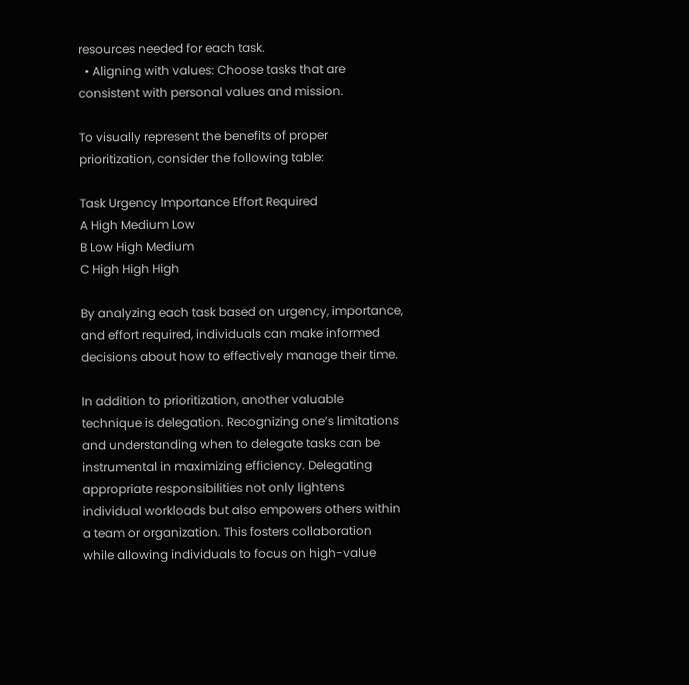resources needed for each task.
  • Aligning with values: Choose tasks that are consistent with personal values and mission.

To visually represent the benefits of proper prioritization, consider the following table:

Task Urgency Importance Effort Required
A High Medium Low
B Low High Medium
C High High High

By analyzing each task based on urgency, importance, and effort required, individuals can make informed decisions about how to effectively manage their time.

In addition to prioritization, another valuable technique is delegation. Recognizing one’s limitations and understanding when to delegate tasks can be instrumental in maximizing efficiency. Delegating appropriate responsibilities not only lightens individual workloads but also empowers others within a team or organization. This fosters collaboration while allowing individuals to focus on high-value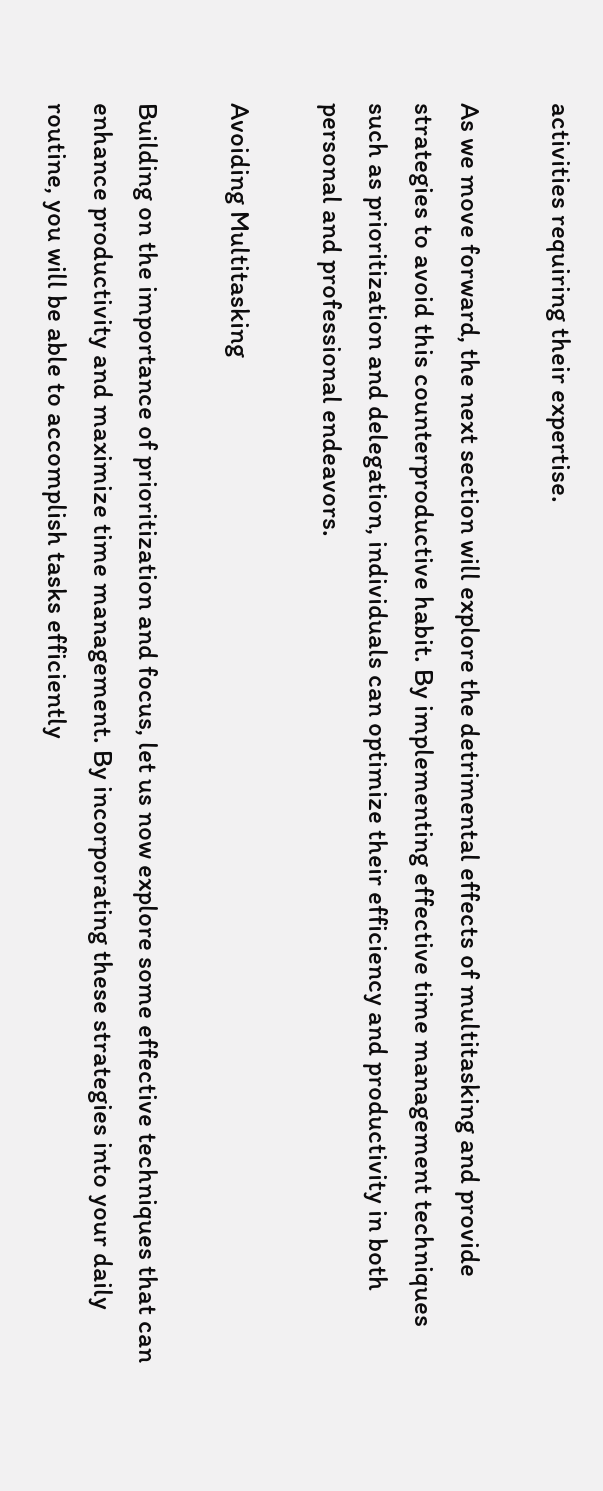activities requiring their expertise.

As we move forward, the next section will explore the detrimental effects of multitasking and provide strategies to avoid this counterproductive habit. By implementing effective time management techniques such as prioritization and delegation, individuals can optimize their efficiency and productivity in both personal and professional endeavors.

Avoiding Multitasking

Building on the importance of prioritization and focus, let us now explore some effective techniques that can enhance productivity and maximize time management. By incorporating these strategies into your daily routine, you will be able to accomplish tasks efficiently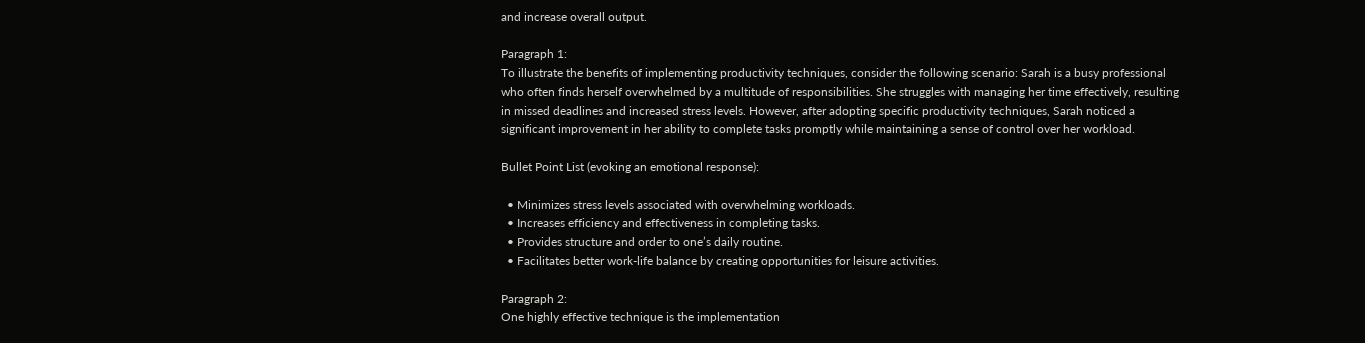and increase overall output.

Paragraph 1:
To illustrate the benefits of implementing productivity techniques, consider the following scenario: Sarah is a busy professional who often finds herself overwhelmed by a multitude of responsibilities. She struggles with managing her time effectively, resulting in missed deadlines and increased stress levels. However, after adopting specific productivity techniques, Sarah noticed a significant improvement in her ability to complete tasks promptly while maintaining a sense of control over her workload.

Bullet Point List (evoking an emotional response):

  • Minimizes stress levels associated with overwhelming workloads.
  • Increases efficiency and effectiveness in completing tasks.
  • Provides structure and order to one’s daily routine.
  • Facilitates better work-life balance by creating opportunities for leisure activities.

Paragraph 2:
One highly effective technique is the implementation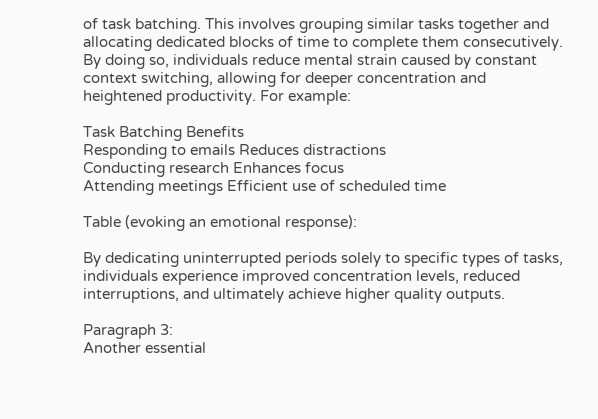of task batching. This involves grouping similar tasks together and allocating dedicated blocks of time to complete them consecutively. By doing so, individuals reduce mental strain caused by constant context switching, allowing for deeper concentration and heightened productivity. For example:

Task Batching Benefits
Responding to emails Reduces distractions
Conducting research Enhances focus
Attending meetings Efficient use of scheduled time

Table (evoking an emotional response):

By dedicating uninterrupted periods solely to specific types of tasks, individuals experience improved concentration levels, reduced interruptions, and ultimately achieve higher quality outputs.

Paragraph 3:
Another essential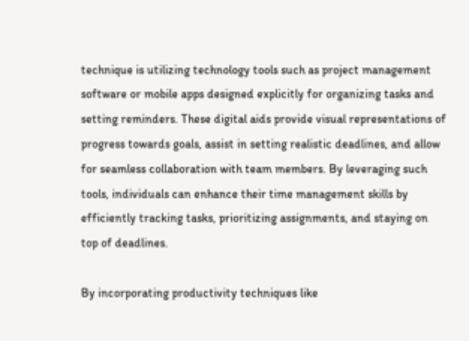technique is utilizing technology tools such as project management software or mobile apps designed explicitly for organizing tasks and setting reminders. These digital aids provide visual representations of progress towards goals, assist in setting realistic deadlines, and allow for seamless collaboration with team members. By leveraging such tools, individuals can enhance their time management skills by efficiently tracking tasks, prioritizing assignments, and staying on top of deadlines.

By incorporating productivity techniques like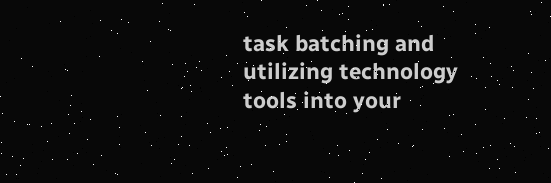task batching and utilizing technology tools into your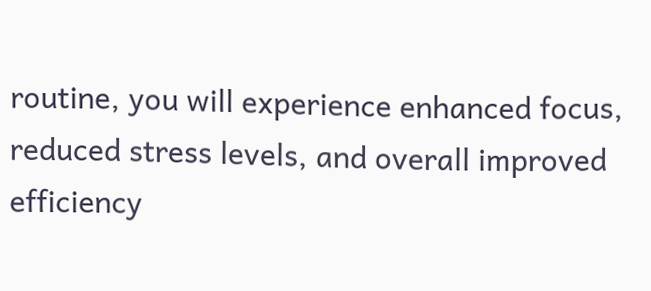routine, you will experience enhanced focus, reduced stress levels, and overall improved efficiency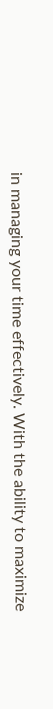in managing your time effectively. With the ability to maximize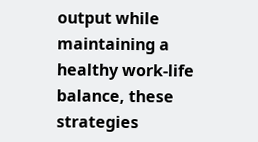output while maintaining a healthy work-life balance, these strategies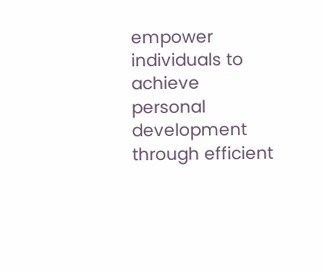empower individuals to achieve personal development through efficient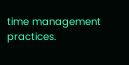time management practices.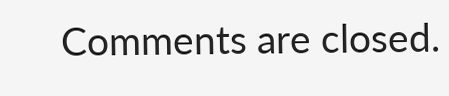Comments are closed.